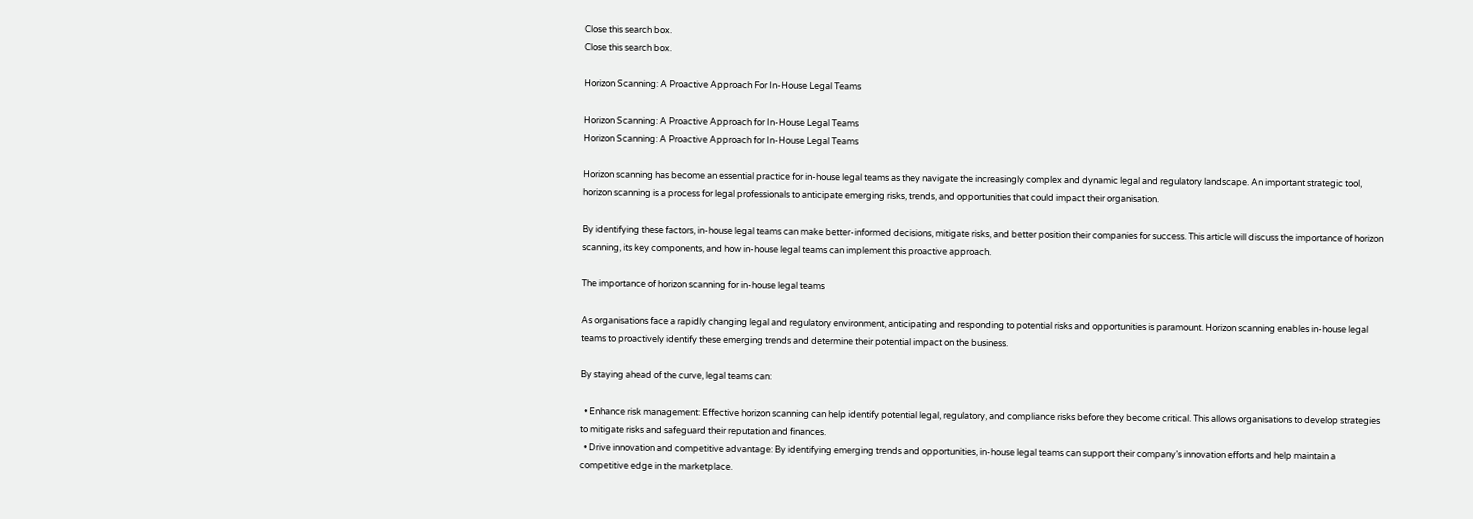Close this search box.
Close this search box.

Horizon Scanning: A Proactive Approach For In-House Legal Teams

Horizon Scanning: A Proactive Approach for In-House Legal Teams
Horizon Scanning: A Proactive Approach for In-House Legal Teams

Horizon scanning has become an essential practice for in-house legal teams as they navigate the increasingly complex and dynamic legal and regulatory landscape. An important strategic tool, horizon scanning is a process for legal professionals to anticipate emerging risks, trends, and opportunities that could impact their organisation.

By identifying these factors, in-house legal teams can make better-informed decisions, mitigate risks, and better position their companies for success. This article will discuss the importance of horizon scanning, its key components, and how in-house legal teams can implement this proactive approach.

The importance of horizon scanning for in-house legal teams

As organisations face a rapidly changing legal and regulatory environment, anticipating and responding to potential risks and opportunities is paramount. Horizon scanning enables in-house legal teams to proactively identify these emerging trends and determine their potential impact on the business.

By staying ahead of the curve, legal teams can:

  • Enhance risk management: Effective horizon scanning can help identify potential legal, regulatory, and compliance risks before they become critical. This allows organisations to develop strategies to mitigate risks and safeguard their reputation and finances.
  • Drive innovation and competitive advantage: By identifying emerging trends and opportunities, in-house legal teams can support their company’s innovation efforts and help maintain a competitive edge in the marketplace.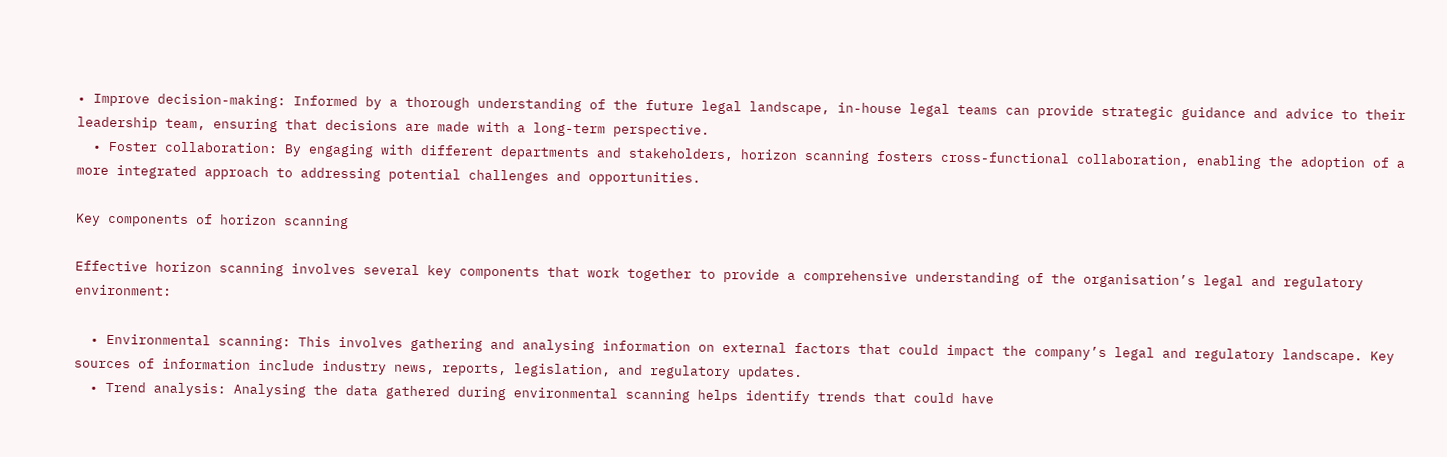• Improve decision-making: Informed by a thorough understanding of the future legal landscape, in-house legal teams can provide strategic guidance and advice to their leadership team, ensuring that decisions are made with a long-term perspective.
  • Foster collaboration: By engaging with different departments and stakeholders, horizon scanning fosters cross-functional collaboration, enabling the adoption of a more integrated approach to addressing potential challenges and opportunities.

Key components of horizon scanning

Effective horizon scanning involves several key components that work together to provide a comprehensive understanding of the organisation’s legal and regulatory environment:

  • Environmental scanning: This involves gathering and analysing information on external factors that could impact the company’s legal and regulatory landscape. Key sources of information include industry news, reports, legislation, and regulatory updates.
  • Trend analysis: Analysing the data gathered during environmental scanning helps identify trends that could have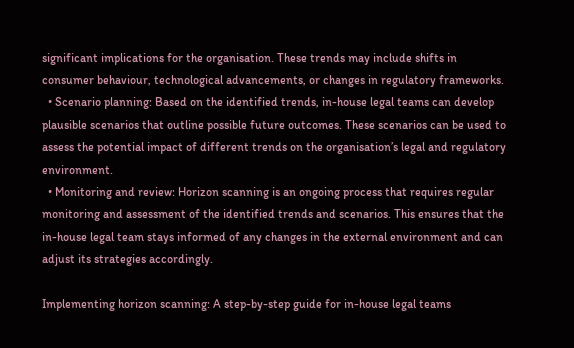significant implications for the organisation. These trends may include shifts in consumer behaviour, technological advancements, or changes in regulatory frameworks.
  • Scenario planning: Based on the identified trends, in-house legal teams can develop plausible scenarios that outline possible future outcomes. These scenarios can be used to assess the potential impact of different trends on the organisation’s legal and regulatory environment.
  • Monitoring and review: Horizon scanning is an ongoing process that requires regular monitoring and assessment of the identified trends and scenarios. This ensures that the in-house legal team stays informed of any changes in the external environment and can adjust its strategies accordingly.

Implementing horizon scanning: A step-by-step guide for in-house legal teams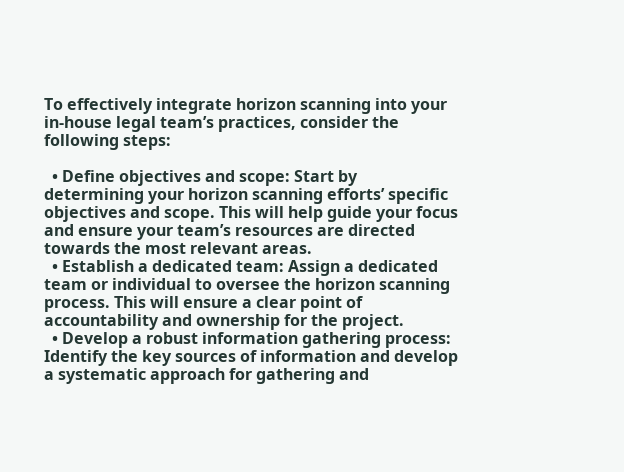To effectively integrate horizon scanning into your in-house legal team’s practices, consider the following steps:

  • Define objectives and scope: Start by determining your horizon scanning efforts’ specific objectives and scope. This will help guide your focus and ensure your team’s resources are directed towards the most relevant areas.
  • Establish a dedicated team: Assign a dedicated team or individual to oversee the horizon scanning process. This will ensure a clear point of accountability and ownership for the project.
  • Develop a robust information gathering process: Identify the key sources of information and develop a systematic approach for gathering and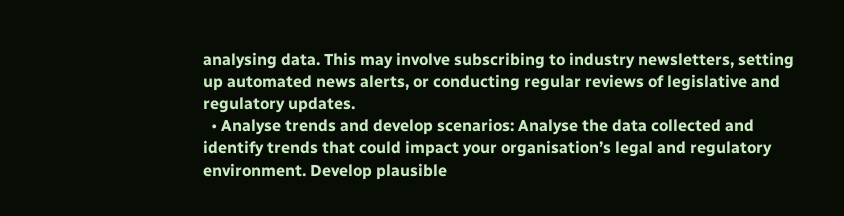analysing data. This may involve subscribing to industry newsletters, setting up automated news alerts, or conducting regular reviews of legislative and regulatory updates.
  • Analyse trends and develop scenarios: Analyse the data collected and identify trends that could impact your organisation’s legal and regulatory environment. Develop plausible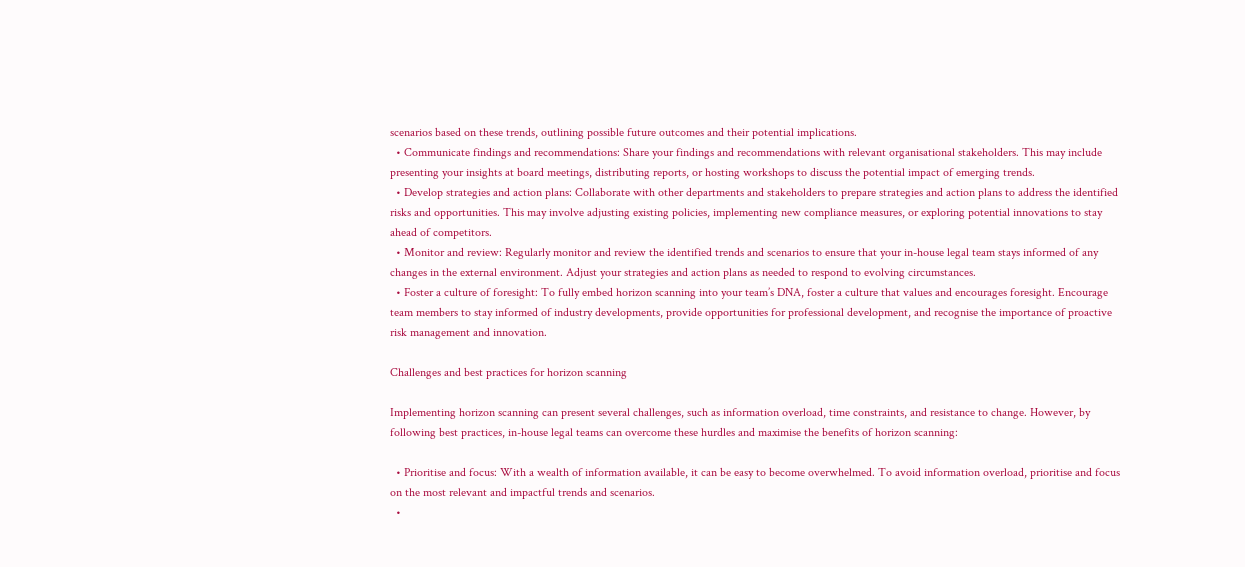scenarios based on these trends, outlining possible future outcomes and their potential implications.
  • Communicate findings and recommendations: Share your findings and recommendations with relevant organisational stakeholders. This may include presenting your insights at board meetings, distributing reports, or hosting workshops to discuss the potential impact of emerging trends.
  • Develop strategies and action plans: Collaborate with other departments and stakeholders to prepare strategies and action plans to address the identified risks and opportunities. This may involve adjusting existing policies, implementing new compliance measures, or exploring potential innovations to stay ahead of competitors.
  • Monitor and review: Regularly monitor and review the identified trends and scenarios to ensure that your in-house legal team stays informed of any changes in the external environment. Adjust your strategies and action plans as needed to respond to evolving circumstances.
  • Foster a culture of foresight: To fully embed horizon scanning into your team’s DNA, foster a culture that values and encourages foresight. Encourage team members to stay informed of industry developments, provide opportunities for professional development, and recognise the importance of proactive risk management and innovation.

Challenges and best practices for horizon scanning

Implementing horizon scanning can present several challenges, such as information overload, time constraints, and resistance to change. However, by following best practices, in-house legal teams can overcome these hurdles and maximise the benefits of horizon scanning:

  • Prioritise and focus: With a wealth of information available, it can be easy to become overwhelmed. To avoid information overload, prioritise and focus on the most relevant and impactful trends and scenarios.
  •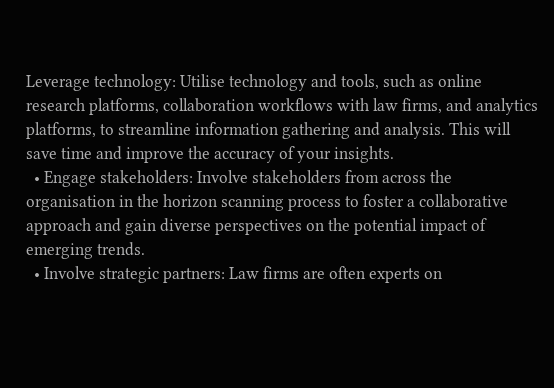Leverage technology: Utilise technology and tools, such as online research platforms, collaboration workflows with law firms, and analytics platforms, to streamline information gathering and analysis. This will save time and improve the accuracy of your insights.
  • Engage stakeholders: Involve stakeholders from across the organisation in the horizon scanning process to foster a collaborative approach and gain diverse perspectives on the potential impact of emerging trends.
  • Involve strategic partners: Law firms are often experts on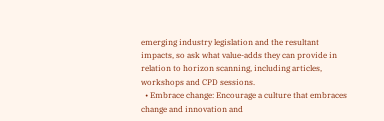emerging industry legislation and the resultant impacts, so ask what value-adds they can provide in relation to horizon scanning, including articles, workshops and CPD sessions.
  • Embrace change: Encourage a culture that embraces change and innovation and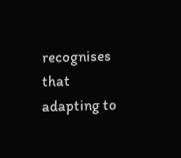recognises that adapting to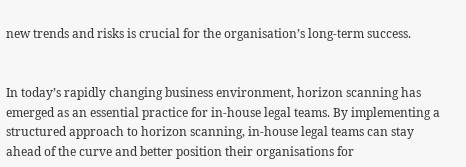new trends and risks is crucial for the organisation’s long-term success.


In today’s rapidly changing business environment, horizon scanning has emerged as an essential practice for in-house legal teams. By implementing a structured approach to horizon scanning, in-house legal teams can stay ahead of the curve and better position their organisations for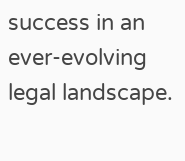success in an ever-evolving legal landscape.